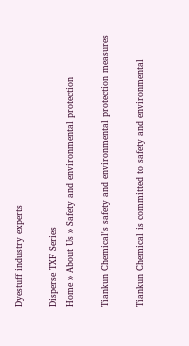Dyestuff industry experts

Disperse TXF Series
Home » About Us » Safety and environmental protection

Tiankun Chemical's safety and environmental protection measures

Tiankun Chemical is committed to safety and environmental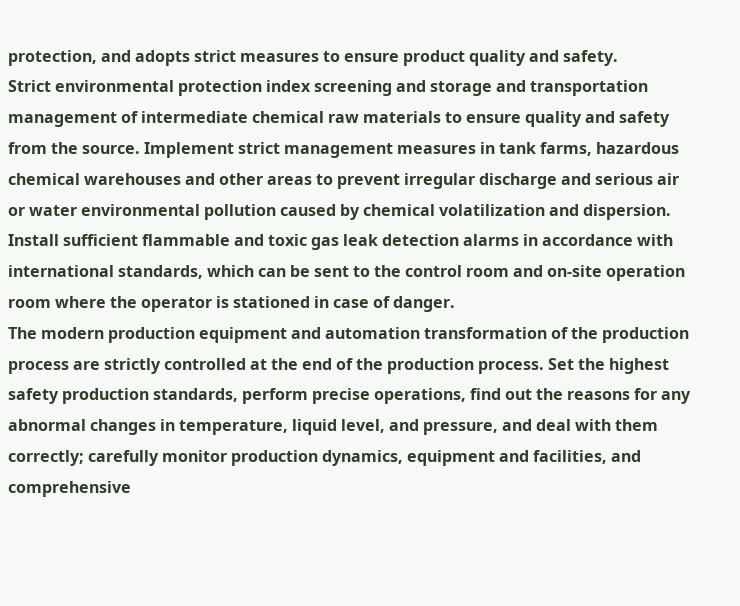protection, and adopts strict measures to ensure product quality and safety.
Strict environmental protection index screening and storage and transportation management of intermediate chemical raw materials to ensure quality and safety from the source. Implement strict management measures in tank farms, hazardous chemical warehouses and other areas to prevent irregular discharge and serious air or water environmental pollution caused by chemical volatilization and dispersion. Install sufficient flammable and toxic gas leak detection alarms in accordance with international standards, which can be sent to the control room and on-site operation room where the operator is stationed in case of danger.
The modern production equipment and automation transformation of the production process are strictly controlled at the end of the production process. Set the highest safety production standards, perform precise operations, find out the reasons for any abnormal changes in temperature, liquid level, and pressure, and deal with them correctly; carefully monitor production dynamics, equipment and facilities, and comprehensive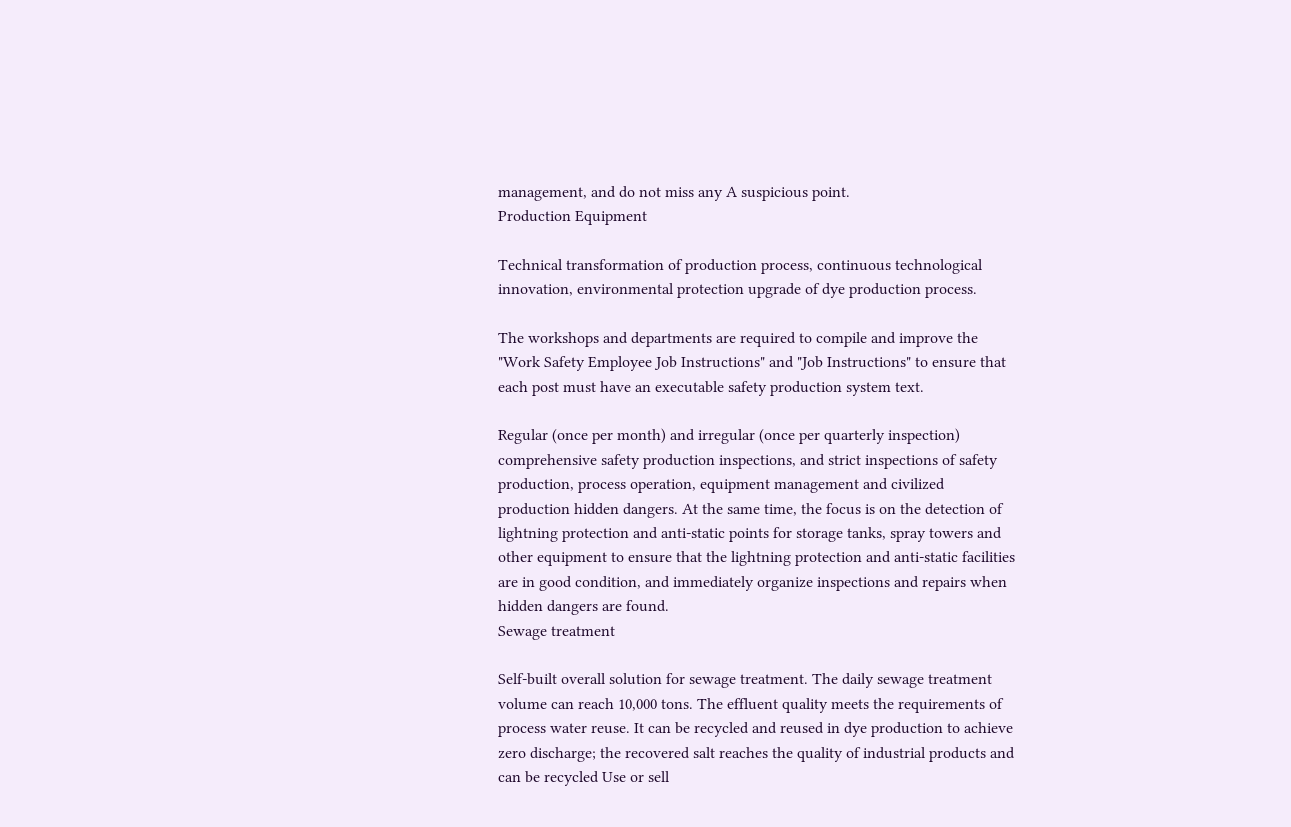management, and do not miss any A suspicious point.
Production Equipment

Technical transformation of production process, continuous technological innovation, environmental protection upgrade of dye production process.

The workshops and departments are required to compile and improve the "Work Safety Employee Job Instructions" and "Job Instructions" to ensure that each post must have an executable safety production system text.

Regular (once per month) and irregular (once per quarterly inspection) comprehensive safety production inspections, and strict inspections of safety production, process operation, equipment management and civilized production hidden dangers. At the same time, the focus is on the detection of lightning protection and anti-static points for storage tanks, spray towers and other equipment to ensure that the lightning protection and anti-static facilities are in good condition, and immediately organize inspections and repairs when hidden dangers are found.
Sewage treatment

Self-built overall solution for sewage treatment. The daily sewage treatment volume can reach 10,000 tons. The effluent quality meets the requirements of process water reuse. It can be recycled and reused in dye production to achieve zero discharge; the recovered salt reaches the quality of industrial products and can be recycled Use or sell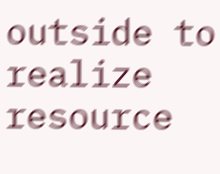outside to realize resource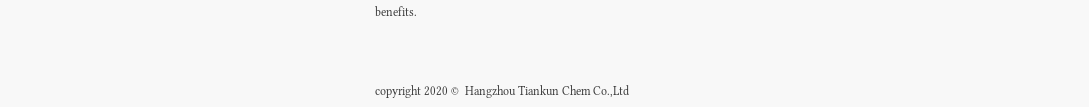benefits.



copyright 2020 ©  Hangzhou Tiankun Chem Co.,Ltd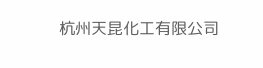杭州天昆化工有限公司